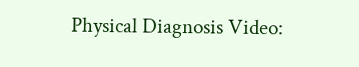Physical Diagnosis Video: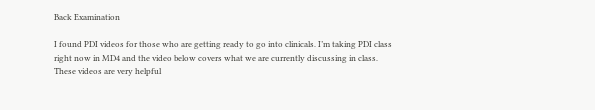Back Examination

I found PDI videos for those who are getting ready to go into clinicals. I’m taking PDI class right now in MD4 and the video below covers what we are currently discussing in class. These videos are very helpful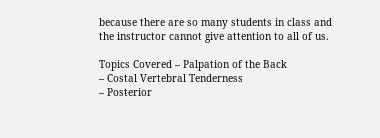because there are so many students in class and the instructor cannot give attention to all of us.

Topics Covered – Palpation of the Back
– Costal Vertebral Tenderness
– Posterior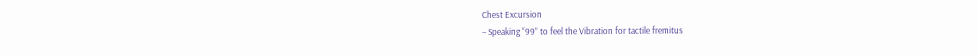Chest Excursion
– Speaking “99” to feel the Vibration for tactile fremitus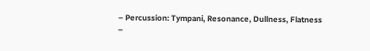– Percussion: Tympani, Resonance, Dullness, Flatness
–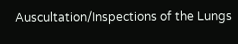Auscultation/Inspections of the Lungs